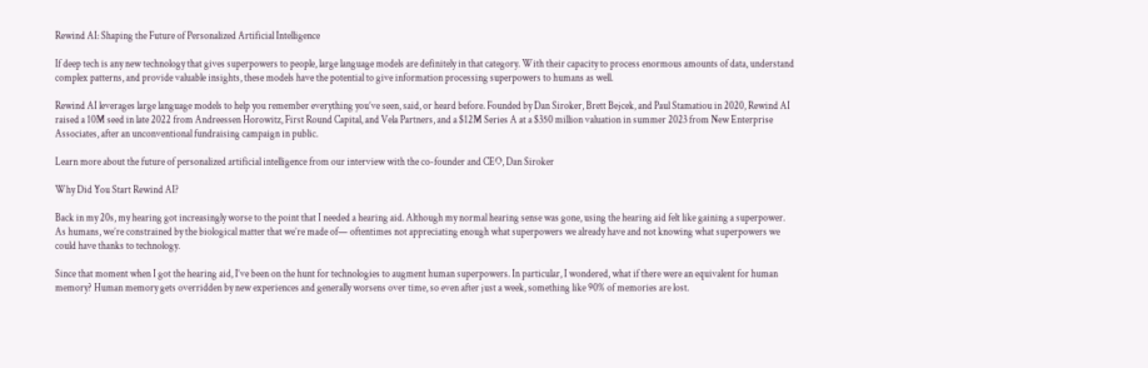Rewind AI: Shaping the Future of Personalized Artificial Intelligence

If deep tech is any new technology that gives superpowers to people, large language models are definitely in that category. With their capacity to process enormous amounts of data, understand complex patterns, and provide valuable insights, these models have the potential to give information processing superpowers to humans as well.

Rewind AI leverages large language models to help you remember everything you’ve seen, said, or heard before. Founded by Dan Siroker, Brett Bejcek, and Paul Stamatiou in 2020, Rewind AI raised a 10M seed in late 2022 from Andreessen Horowitz, First Round Capital, and Vela Partners, and a $12M Series A at a $350 million valuation in summer 2023 from New Enterprise Associates, after an unconventional fundraising campaign in public.

Learn more about the future of personalized artificial intelligence from our interview with the co-founder and CEO, Dan Siroker

Why Did You Start Rewind AI?

Back in my 20s, my hearing got increasingly worse to the point that I needed a hearing aid. Although my normal hearing sense was gone, using the hearing aid felt like gaining a superpower. As humans, we’re constrained by the biological matter that we’re made of— oftentimes not appreciating enough what superpowers we already have and not knowing what superpowers we could have thanks to technology.

Since that moment when I got the hearing aid, I’ve been on the hunt for technologies to augment human superpowers. In particular, I wondered, what if there were an equivalent for human memory? Human memory gets overridden by new experiences and generally worsens over time, so even after just a week, something like 90% of memories are lost.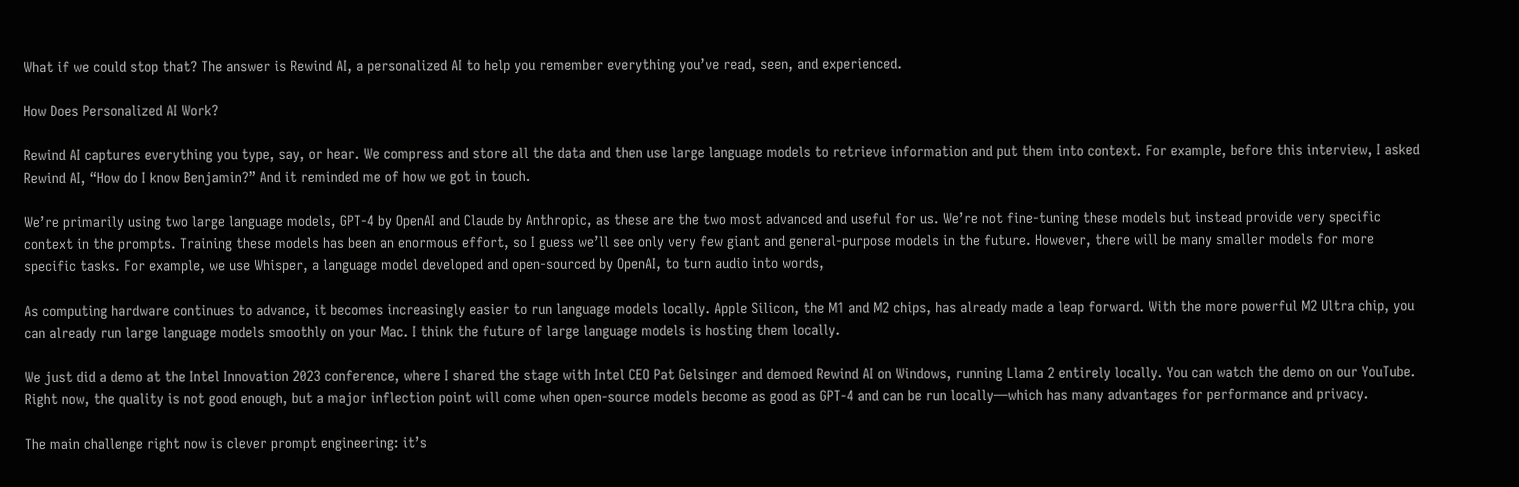What if we could stop that? The answer is Rewind AI, a personalized AI to help you remember everything you’ve read, seen, and experienced.

How Does Personalized AI Work?

Rewind AI captures everything you type, say, or hear. We compress and store all the data and then use large language models to retrieve information and put them into context. For example, before this interview, I asked Rewind AI, “How do I know Benjamin?” And it reminded me of how we got in touch.

We’re primarily using two large language models, GPT-4 by OpenAI and Claude by Anthropic, as these are the two most advanced and useful for us. We’re not fine-tuning these models but instead provide very specific context in the prompts. Training these models has been an enormous effort, so I guess we’ll see only very few giant and general-purpose models in the future. However, there will be many smaller models for more specific tasks. For example, we use Whisper, a language model developed and open-sourced by OpenAI, to turn audio into words,

As computing hardware continues to advance, it becomes increasingly easier to run language models locally. Apple Silicon, the M1 and M2 chips, has already made a leap forward. With the more powerful M2 Ultra chip, you can already run large language models smoothly on your Mac. I think the future of large language models is hosting them locally.

We just did a demo at the Intel Innovation 2023 conference, where I shared the stage with Intel CEO Pat Gelsinger and demoed Rewind AI on Windows, running Llama 2 entirely locally. You can watch the demo on our YouTube. Right now, the quality is not good enough, but a major inflection point will come when open-source models become as good as GPT-4 and can be run locally—which has many advantages for performance and privacy.

The main challenge right now is clever prompt engineering: it’s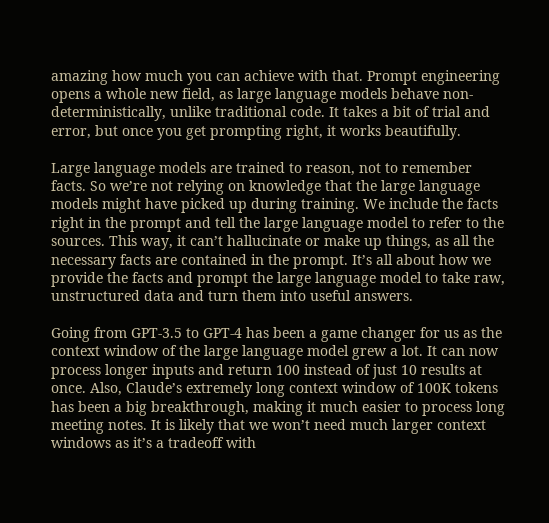amazing how much you can achieve with that. Prompt engineering opens a whole new field, as large language models behave non-deterministically, unlike traditional code. It takes a bit of trial and error, but once you get prompting right, it works beautifully.

Large language models are trained to reason, not to remember facts. So we’re not relying on knowledge that the large language models might have picked up during training. We include the facts right in the prompt and tell the large language model to refer to the sources. This way, it can’t hallucinate or make up things, as all the necessary facts are contained in the prompt. It’s all about how we provide the facts and prompt the large language model to take raw, unstructured data and turn them into useful answers.

Going from GPT-3.5 to GPT-4 has been a game changer for us as the context window of the large language model grew a lot. It can now process longer inputs and return 100 instead of just 10 results at once. Also, Claude’s extremely long context window of 100K tokens has been a big breakthrough, making it much easier to process long meeting notes. It is likely that we won’t need much larger context windows as it’s a tradeoff with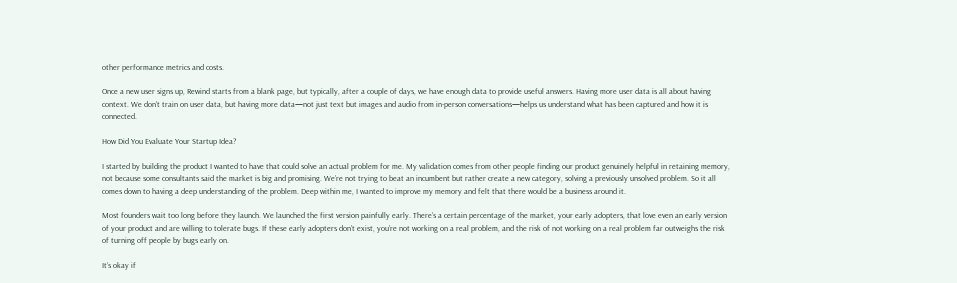other performance metrics and costs.

Once a new user signs up, Rewind starts from a blank page, but typically, after a couple of days, we have enough data to provide useful answers. Having more user data is all about having context. We don’t train on user data, but having more data—not just text but images and audio from in-person conversations—helps us understand what has been captured and how it is connected.

How Did You Evaluate Your Startup Idea?

I started by building the product I wanted to have that could solve an actual problem for me. My validation comes from other people finding our product genuinely helpful in retaining memory, not because some consultants said the market is big and promising. We’re not trying to beat an incumbent but rather create a new category, solving a previously unsolved problem. So it all comes down to having a deep understanding of the problem. Deep within me, I wanted to improve my memory and felt that there would be a business around it.

Most founders wait too long before they launch. We launched the first version painfully early. There’s a certain percentage of the market, your early adopters, that love even an early version of your product and are willing to tolerate bugs. If these early adopters don’t exist, you’re not working on a real problem, and the risk of not working on a real problem far outweighs the risk of turning off people by bugs early on.

It’s okay if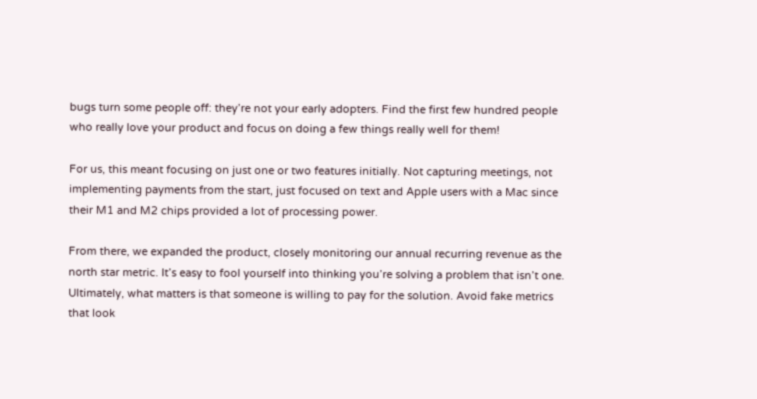bugs turn some people off: they’re not your early adopters. Find the first few hundred people who really love your product and focus on doing a few things really well for them!

For us, this meant focusing on just one or two features initially. Not capturing meetings, not implementing payments from the start, just focused on text and Apple users with a Mac since their M1 and M2 chips provided a lot of processing power.

From there, we expanded the product, closely monitoring our annual recurring revenue as the north star metric. It’s easy to fool yourself into thinking you’re solving a problem that isn’t one. Ultimately, what matters is that someone is willing to pay for the solution. Avoid fake metrics that look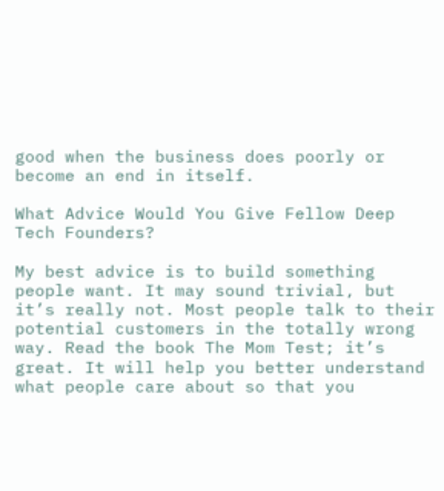good when the business does poorly or become an end in itself.

What Advice Would You Give Fellow Deep Tech Founders?

My best advice is to build something people want. It may sound trivial, but it’s really not. Most people talk to their potential customers in the totally wrong way. Read the book The Mom Test; it’s great. It will help you better understand what people care about so that you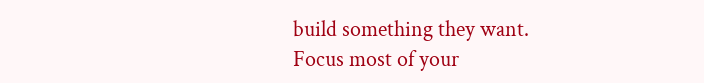build something they want. Focus most of your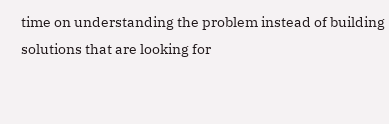time on understanding the problem instead of building solutions that are looking for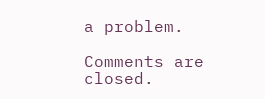a problem.

Comments are closed.